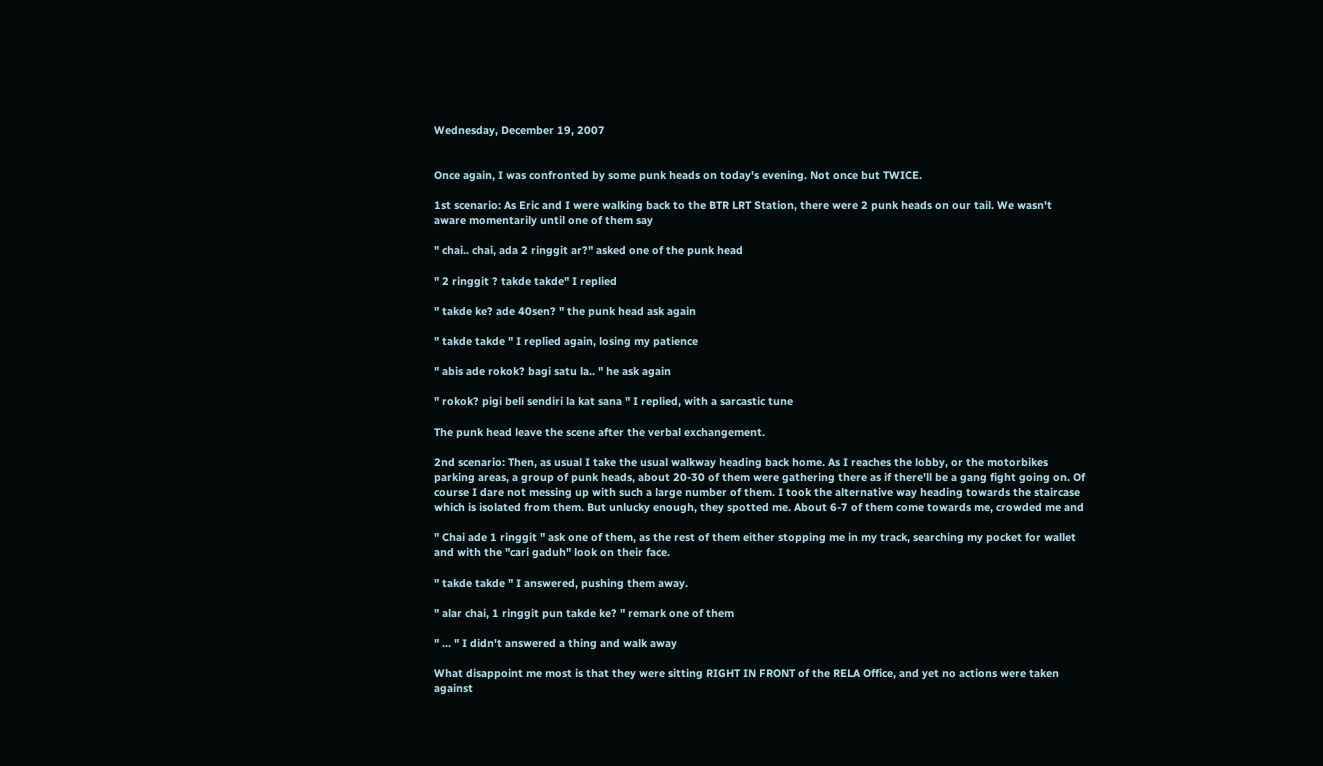Wednesday, December 19, 2007


Once again, I was confronted by some punk heads on today's evening. Not once but TWICE.

1st scenario: As Eric and I were walking back to the BTR LRT Station, there were 2 punk heads on our tail. We wasn't aware momentarily until one of them say

" chai.. chai, ada 2 ringgit ar?" asked one of the punk head

" 2 ringgit ? takde takde" I replied

" takde ke? ade 40sen? " the punk head ask again

" takde takde " I replied again, losing my patience

" abis ade rokok? bagi satu la.. " he ask again

" rokok? pigi beli sendiri la kat sana " I replied, with a sarcastic tune

The punk head leave the scene after the verbal exchangement.

2nd scenario: Then, as usual I take the usual walkway heading back home. As I reaches the lobby, or the motorbikes parking areas, a group of punk heads, about 20-30 of them were gathering there as if there'll be a gang fight going on. Of course I dare not messing up with such a large number of them. I took the alternative way heading towards the staircase which is isolated from them. But unlucky enough, they spotted me. About 6-7 of them come towards me, crowded me and

" Chai ade 1 ringgit " ask one of them, as the rest of them either stopping me in my track, searching my pocket for wallet and with the "cari gaduh" look on their face.

" takde takde " I answered, pushing them away.

" alar chai, 1 ringgit pun takde ke? " remark one of them

" ... " I didn't answered a thing and walk away

What disappoint me most is that they were sitting RIGHT IN FRONT of the RELA Office, and yet no actions were taken against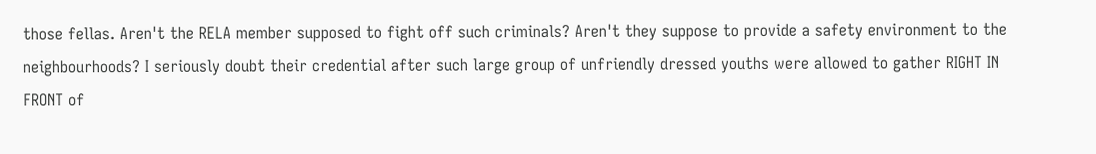those fellas. Aren't the RELA member supposed to fight off such criminals? Aren't they suppose to provide a safety environment to the neighbourhoods? I seriously doubt their credential after such large group of unfriendly dressed youths were allowed to gather RIGHT IN FRONT of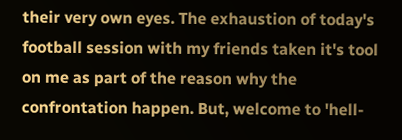their very own eyes. The exhaustion of today's football session with my friends taken it's tool on me as part of the reason why the confrontation happen. But, welcome to 'hell-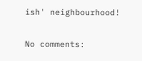ish' neighbourhood!

No comments: